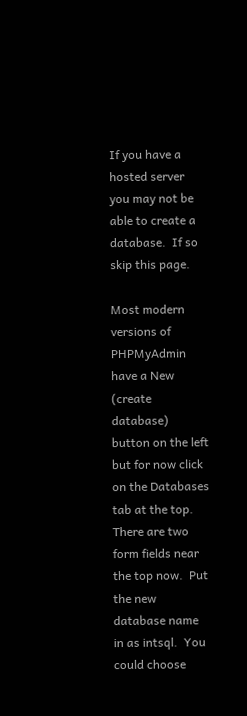If you have a hosted server you may not be able to create a database.  If so skip this page.

Most modern versions of PHPMyAdmin have a New (create database) button on the left but for now click on the Databases tab at the top.  There are two form fields near the top now.  Put the new database name in as intsql.  You could choose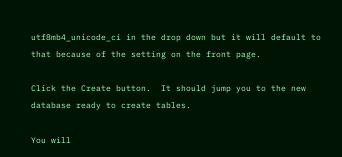utf8mb4_unicode_ci in the drop down but it will default to that because of the setting on the front page.

Click the Create button.  It should jump you to the new database ready to create tables.

You will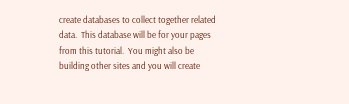create databases to collect together related data.  This database will be for your pages from this tutorial.  You might also be building other sites and you will create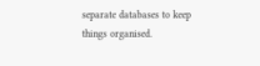separate databases to keep things organised.